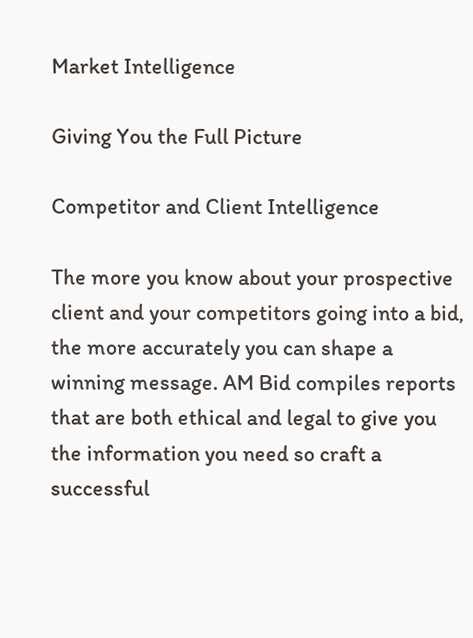Market Intelligence

Giving You the Full Picture

Competitor and Client Intelligence

The more you know about your prospective client and your competitors going into a bid, the more accurately you can shape a winning message. AM Bid compiles reports that are both ethical and legal to give you the information you need so craft a successful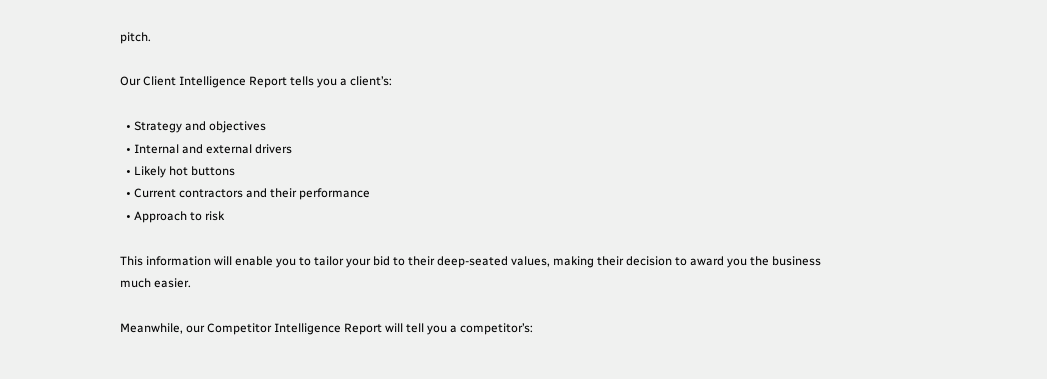pitch.

Our Client Intelligence Report tells you a client’s:

  • Strategy and objectives
  • Internal and external drivers
  • Likely hot buttons
  • Current contractors and their performance
  • Approach to risk

This information will enable you to tailor your bid to their deep-seated values, making their decision to award you the business much easier.

Meanwhile, our Competitor Intelligence Report will tell you a competitor’s: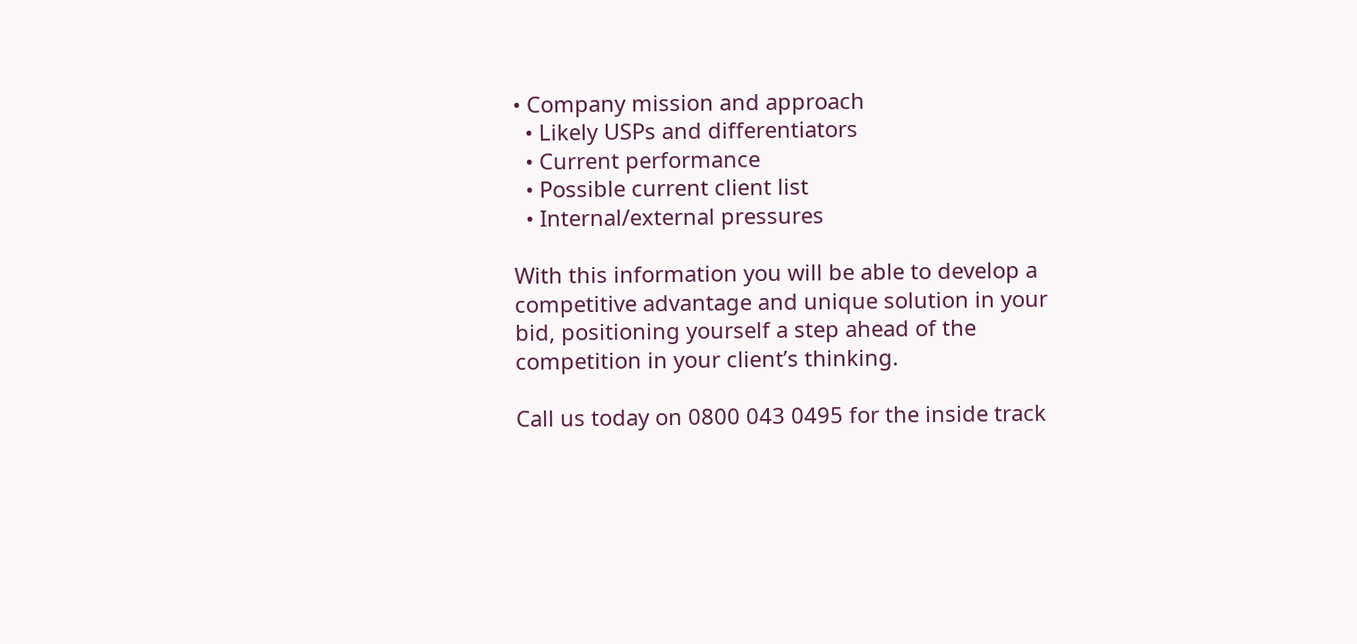• Company mission and approach
  • Likely USPs and differentiators
  • Current performance
  • Possible current client list
  • Internal/external pressures

With this information you will be able to develop a competitive advantage and unique solution in your bid, positioning yourself a step ahead of the competition in your client’s thinking.

Call us today on 0800 043 0495 for the inside track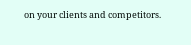on your clients and competitors.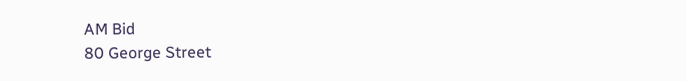AM Bid
80 George Street